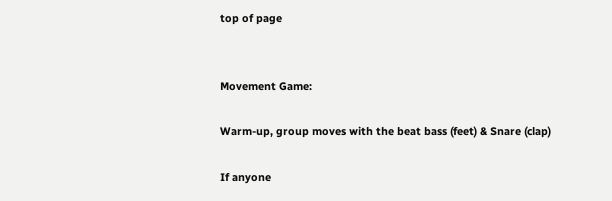top of page


Movement Game:

Warm-up, group moves with the beat bass (feet) & Snare (clap)

If anyone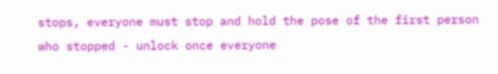stops, everyone must stop and hold the pose of the first person who stopped - unlock once everyone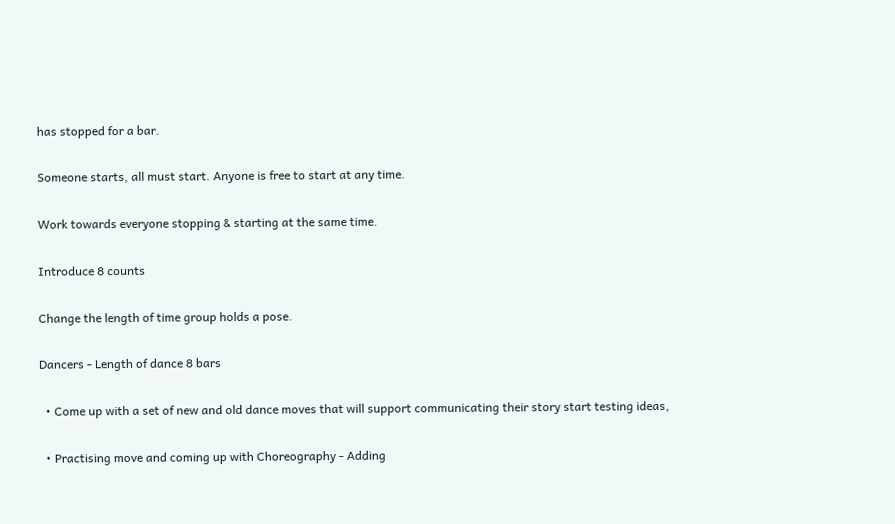has stopped for a bar.

Someone starts, all must start. Anyone is free to start at any time.

Work towards everyone stopping & starting at the same time.

Introduce 8 counts

Change the length of time group holds a pose.

Dancers - Length of dance 8 bars

  • Come up with a set of new and old dance moves that will support communicating their story start testing ideas,

  • Practising move and coming up with Choreography - Adding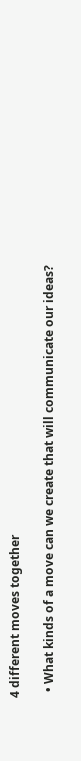4 different moves together

  • What kinds of a move can we create that will communicate our ideas?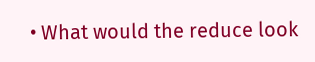• What would the reduce look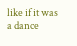like if it was a dance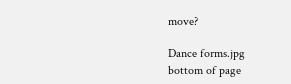move?

Dance forms.jpg
bottom of page